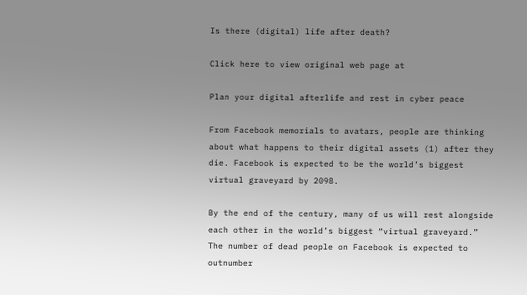Is there (digital) life after death?

Click here to view original web page at

Plan your digital afterlife and rest in cyber peace

From Facebook memorials to avatars, people are thinking about what happens to their digital assets (1) after they die. Facebook is expected to be the world’s biggest virtual graveyard by 2098.

By the end of the century, many of us will rest alongside each other in the world’s biggest “virtual graveyard.” The number of dead people on Facebook is expected to outnumber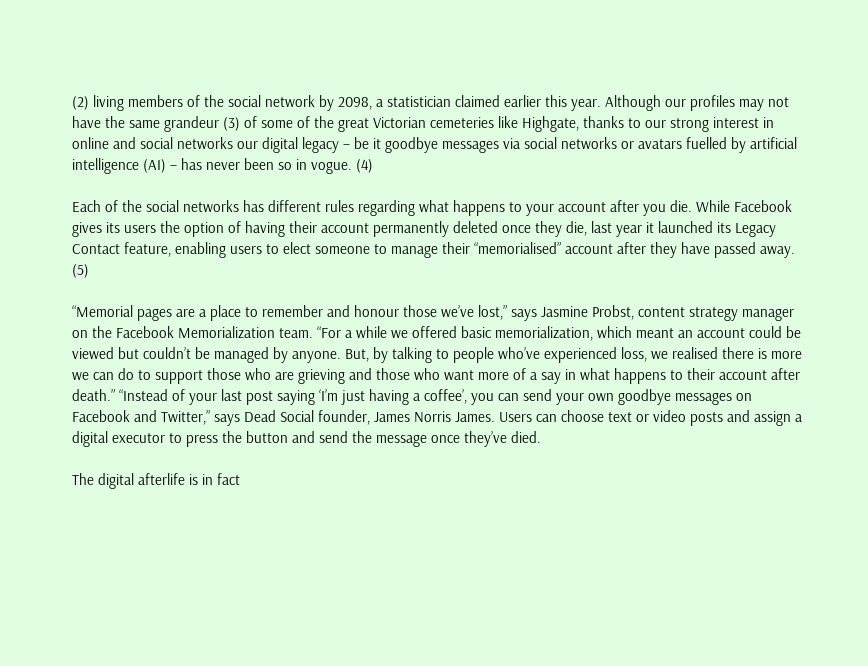(2) living members of the social network by 2098, a statistician claimed earlier this year. Although our profiles may not have the same grandeur (3) of some of the great Victorian cemeteries like Highgate, thanks to our strong interest in online and social networks our digital legacy – be it goodbye messages via social networks or avatars fuelled by artificial intelligence (AI) – has never been so in vogue. (4)

Each of the social networks has different rules regarding what happens to your account after you die. While Facebook gives its users the option of having their account permanently deleted once they die, last year it launched its Legacy Contact feature, enabling users to elect someone to manage their “memorialised” account after they have passed away. (5)

“Memorial pages are a place to remember and honour those we’ve lost,” says Jasmine Probst, content strategy manager on the Facebook Memorialization team. “For a while we offered basic memorialization, which meant an account could be viewed but couldn’t be managed by anyone. But, by talking to people who’ve experienced loss, we realised there is more we can do to support those who are grieving and those who want more of a say in what happens to their account after death.” “Instead of your last post saying ‘I’m just having a coffee’, you can send your own goodbye messages on Facebook and Twitter,” says Dead Social founder, James Norris James. Users can choose text or video posts and assign a digital executor to press the button and send the message once they’ve died.

The digital afterlife is in fact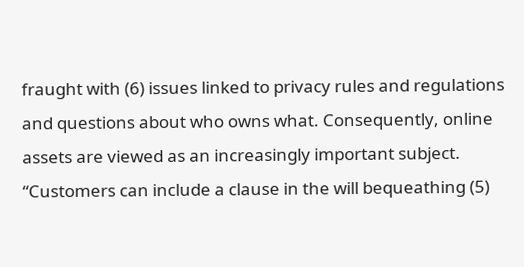fraught with (6) issues linked to privacy rules and regulations and questions about who owns what. Consequently, online assets are viewed as an increasingly important subject. “Customers can include a clause in the will bequeathing (5)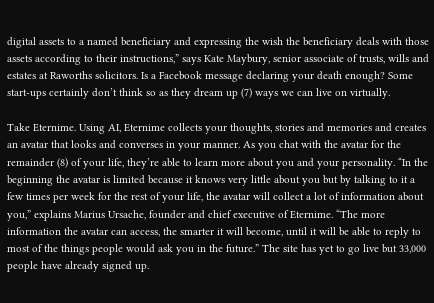digital assets to a named beneficiary and expressing the wish the beneficiary deals with those assets according to their instructions,” says Kate Maybury, senior associate of trusts, wills and estates at Raworths solicitors. Is a Facebook message declaring your death enough? Some start-ups certainly don’t think so as they dream up (7) ways we can live on virtually.

Take Eternime. Using AI, Eternime collects your thoughts, stories and memories and creates an avatar that looks and converses in your manner. As you chat with the avatar for the remainder (8) of your life, they’re able to learn more about you and your personality. “In the beginning the avatar is limited because it knows very little about you but by talking to it a few times per week for the rest of your life, the avatar will collect a lot of information about you,” explains Marius Ursache, founder and chief executive of Eternime. “The more information the avatar can access, the smarter it will become, until it will be able to reply to most of the things people would ask you in the future.” The site has yet to go live but 33,000 people have already signed up.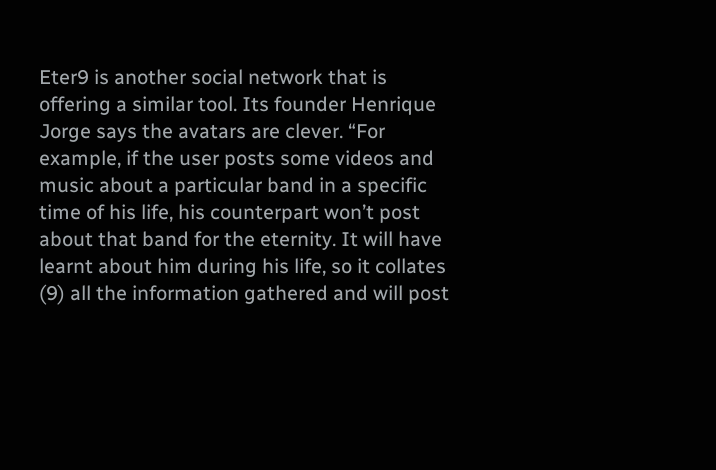Eter9 is another social network that is offering a similar tool. Its founder Henrique Jorge says the avatars are clever. “For example, if the user posts some videos and music about a particular band in a specific time of his life, his counterpart won’t post about that band for the eternity. It will have learnt about him during his life, so it collates (9) all the information gathered and will post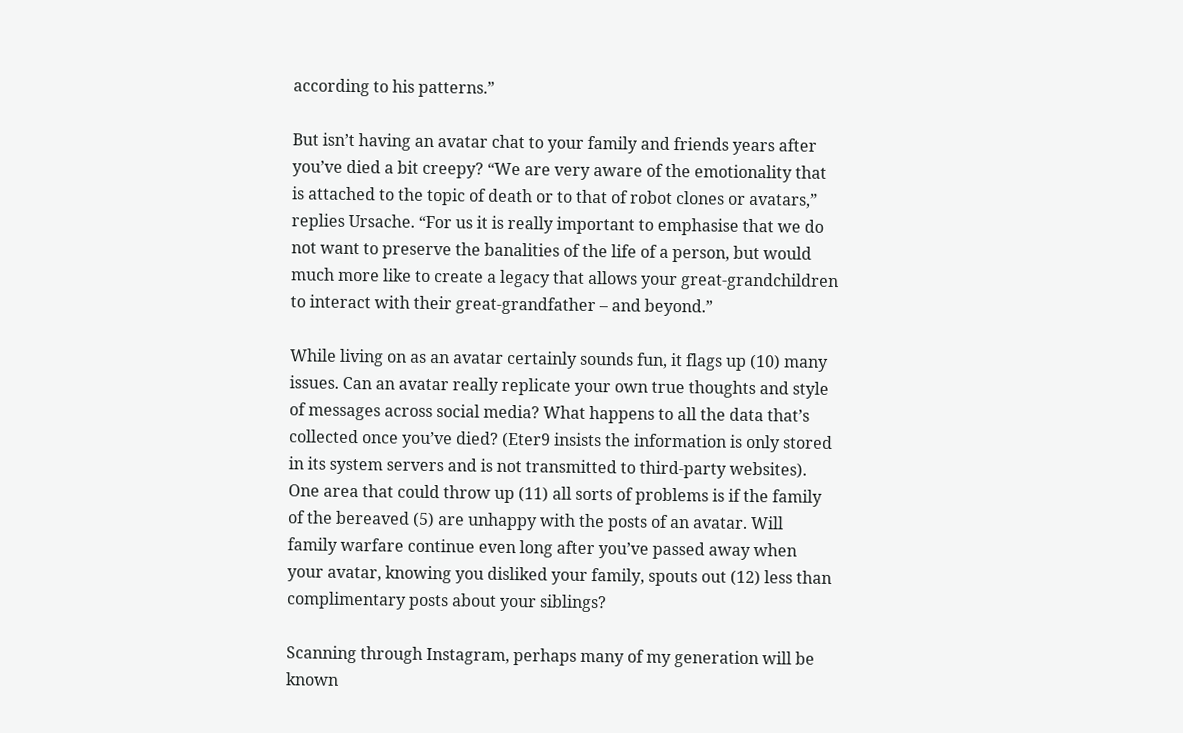according to his patterns.”

But isn’t having an avatar chat to your family and friends years after you’ve died a bit creepy? “We are very aware of the emotionality that is attached to the topic of death or to that of robot clones or avatars,” replies Ursache. “For us it is really important to emphasise that we do not want to preserve the banalities of the life of a person, but would much more like to create a legacy that allows your great-grandchildren to interact with their great-grandfather – and beyond.”

While living on as an avatar certainly sounds fun, it flags up (10) many issues. Can an avatar really replicate your own true thoughts and style of messages across social media? What happens to all the data that’s collected once you’ve died? (Eter9 insists the information is only stored in its system servers and is not transmitted to third-party websites). One area that could throw up (11) all sorts of problems is if the family of the bereaved (5) are unhappy with the posts of an avatar. Will family warfare continue even long after you’ve passed away when your avatar, knowing you disliked your family, spouts out (12) less than complimentary posts about your siblings?

Scanning through Instagram, perhaps many of my generation will be known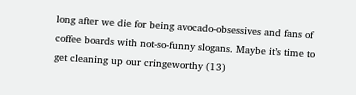long after we die for being avocado-obsessives and fans of coffee boards with not-so-funny slogans. Maybe it’s time to get cleaning up our cringeworthy (13)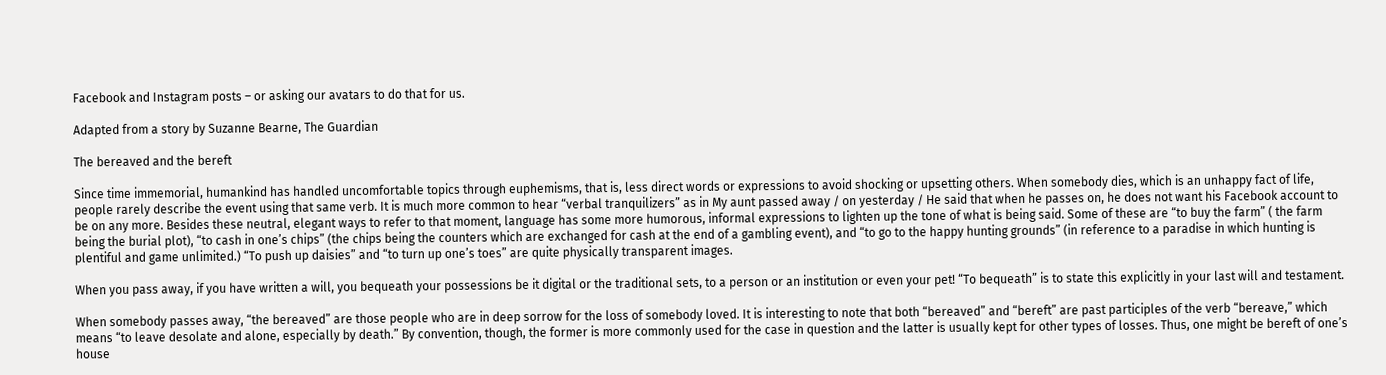Facebook and Instagram posts – or asking our avatars to do that for us.

Adapted from a story by Suzanne Bearne, The Guardian

The bereaved and the bereft

Since time immemorial, humankind has handled uncomfortable topics through euphemisms, that is, less direct words or expressions to avoid shocking or upsetting others. When somebody dies, which is an unhappy fact of life, people rarely describe the event using that same verb. It is much more common to hear “verbal tranquilizers” as in My aunt passed away / on yesterday / He said that when he passes on, he does not want his Facebook account to be on any more. Besides these neutral, elegant ways to refer to that moment, language has some more humorous, informal expressions to lighten up the tone of what is being said. Some of these are “to buy the farm” ( the farm being the burial plot), “to cash in one’s chips” (the chips being the counters which are exchanged for cash at the end of a gambling event), and “to go to the happy hunting grounds” (in reference to a paradise in which hunting is plentiful and game unlimited.) “To push up daisies” and “to turn up one’s toes” are quite physically transparent images.

When you pass away, if you have written a will, you bequeath your possessions be it digital or the traditional sets, to a person or an institution or even your pet! “To bequeath” is to state this explicitly in your last will and testament.

When somebody passes away, “the bereaved” are those people who are in deep sorrow for the loss of somebody loved. It is interesting to note that both “bereaved” and “bereft” are past participles of the verb “bereave,” which means “to leave desolate and alone, especially by death.” By convention, though, the former is more commonly used for the case in question and the latter is usually kept for other types of losses. Thus, one might be bereft of one’s house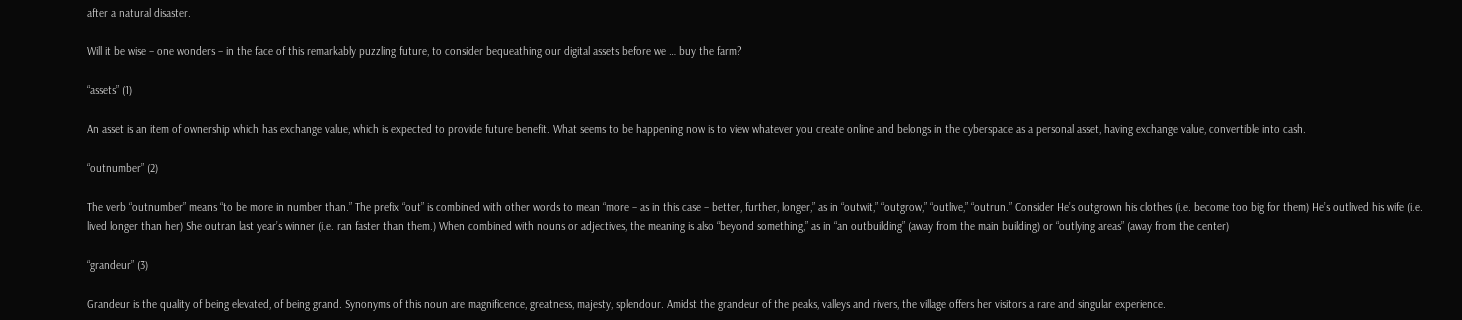after a natural disaster.

Will it be wise – one wonders – in the face of this remarkably puzzling future, to consider bequeathing our digital assets before we … buy the farm?

“assets” (1)

An asset is an item of ownership which has exchange value, which is expected to provide future benefit. What seems to be happening now is to view whatever you create online and belongs in the cyberspace as a personal asset, having exchange value, convertible into cash.

“outnumber” (2)

The verb “outnumber” means “to be more in number than.” The prefix “out” is combined with other words to mean “more – as in this case – better, further, longer,” as in “outwit,” “outgrow,” “outlive,” “outrun.” Consider He’s outgrown his clothes (i.e. become too big for them) He’s outlived his wife (i.e. lived longer than her) She outran last year’s winner (i.e. ran faster than them.) When combined with nouns or adjectives, the meaning is also “beyond something,” as in “an outbuilding” (away from the main building) or “outlying areas” (away from the center)

“grandeur” (3)

Grandeur is the quality of being elevated, of being grand. Synonyms of this noun are magnificence, greatness, majesty, splendour. Amidst the grandeur of the peaks, valleys and rivers, the village offers her visitors a rare and singular experience.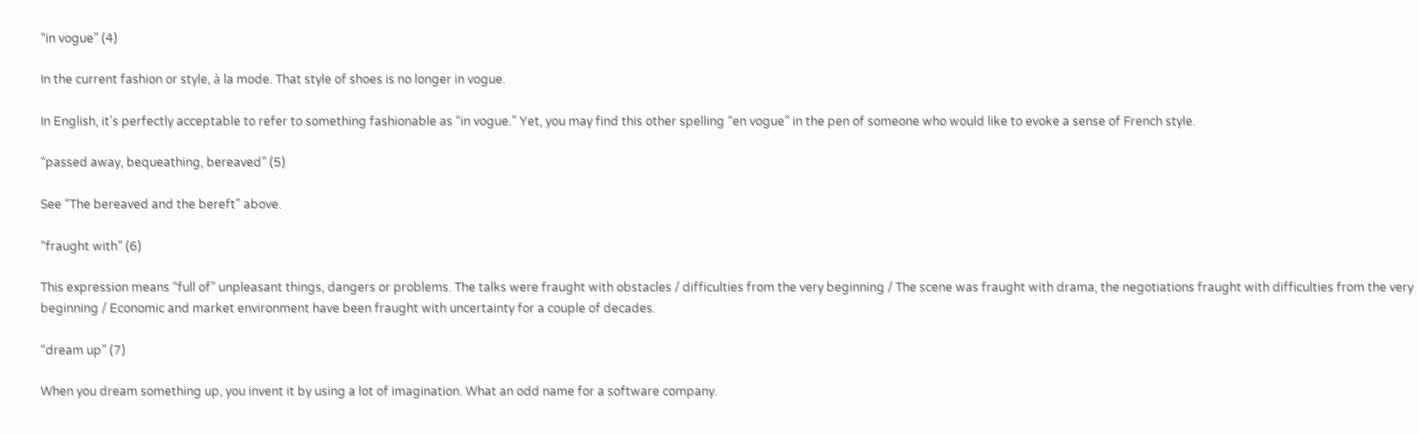“in vogue” (4)

In the current fashion or style, à la mode. That style of shoes is no longer in vogue.

In English, it’s perfectly acceptable to refer to something fashionable as “in vogue.” Yet, you may find this other spelling “en vogue” in the pen of someone who would like to evoke a sense of French style.

“passed away, bequeathing, bereaved” (5)

See “The bereaved and the bereft” above.

“fraught with” (6)

This expression means “full of” unpleasant things, dangers or problems. The talks were fraught with obstacles / difficulties from the very beginning / The scene was fraught with drama, the negotiations fraught with difficulties from the very beginning / Economic and market environment have been fraught with uncertainty for a couple of decades.

“dream up” (7)

When you dream something up, you invent it by using a lot of imagination. What an odd name for a software company.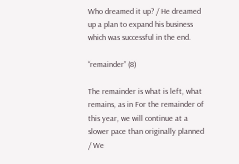Who dreamed it up? / He dreamed up a plan to expand his business which was successful in the end.

“remainder” (8)

The remainder is what is left, what remains, as in For the remainder of this year, we will continue at a slower pace than originally planned / We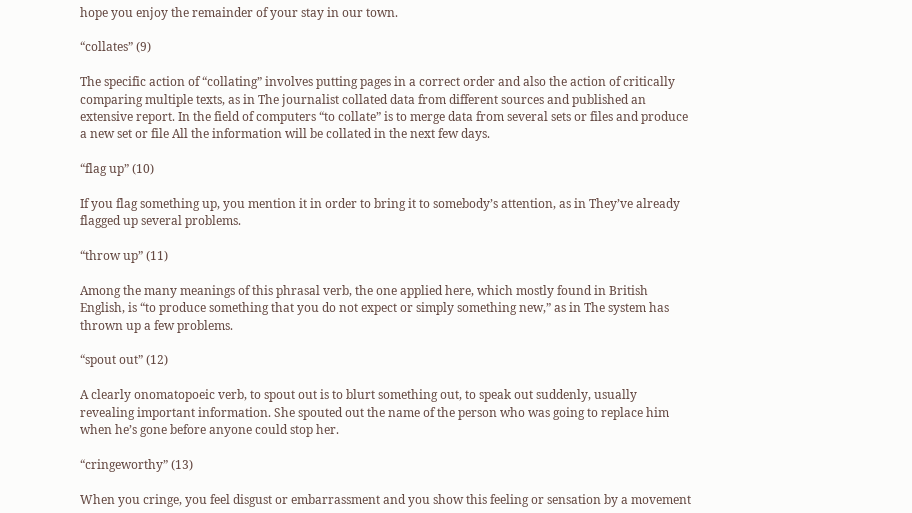hope you enjoy the remainder of your stay in our town.

“collates” (9)

The specific action of “collating” involves putting pages in a correct order and also the action of critically comparing multiple texts, as in The journalist collated data from different sources and published an extensive report. In the field of computers “to collate” is to merge data from several sets or files and produce a new set or file All the information will be collated in the next few days.

“flag up” (10)

If you flag something up, you mention it in order to bring it to somebody’s attention, as in They’ve already flagged up several problems.

“throw up” (11)

Among the many meanings of this phrasal verb, the one applied here, which mostly found in British English, is “to produce something that you do not expect or simply something new,” as in The system has thrown up a few problems.

“spout out” (12)

A clearly onomatopoeic verb, to spout out is to blurt something out, to speak out suddenly, usually revealing important information. She spouted out the name of the person who was going to replace him when he’s gone before anyone could stop her.

“cringeworthy” (13)

When you cringe, you feel disgust or embarrassment and you show this feeling or sensation by a movement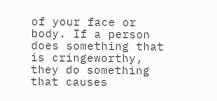of your face or body. If a person does something that is cringeworthy, they do something that causes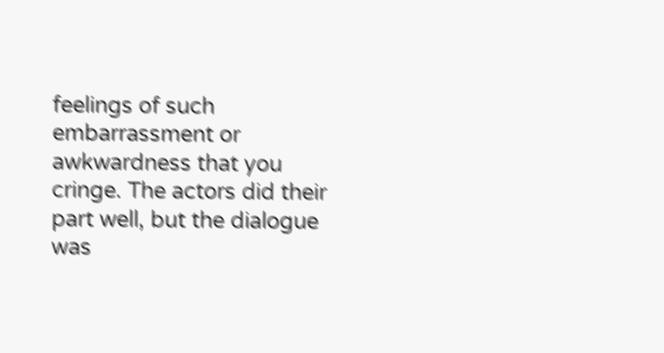feelings of such embarrassment or awkwardness that you cringe. The actors did their part well, but the dialogue was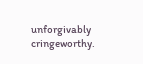unforgivably cringeworthy.